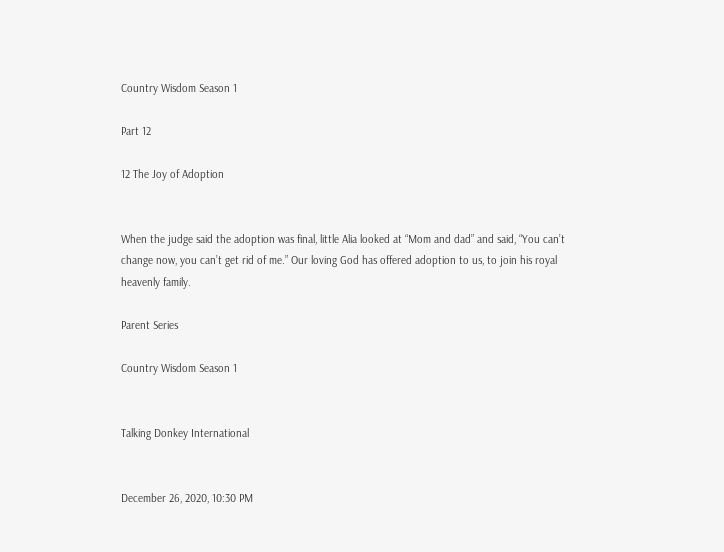Country Wisdom Season 1

Part 12

12 The Joy of Adoption


When the judge said the adoption was final, little Alia looked at “Mom and dad” and said, “You can’t change now, you can’t get rid of me.” Our loving God has offered adoption to us, to join his royal heavenly family.

Parent Series

Country Wisdom Season 1


Talking Donkey International


December 26, 2020, 10:30 PM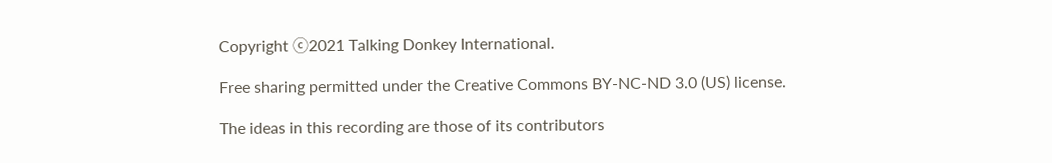Copyright ⓒ2021 Talking Donkey International.

Free sharing permitted under the Creative Commons BY-NC-ND 3.0 (US) license.

The ideas in this recording are those of its contributors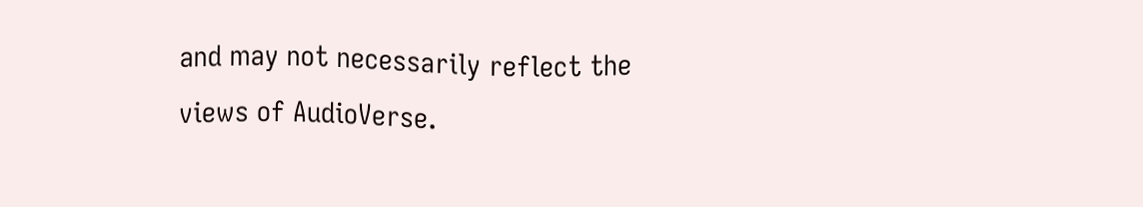and may not necessarily reflect the views of AudioVerse.